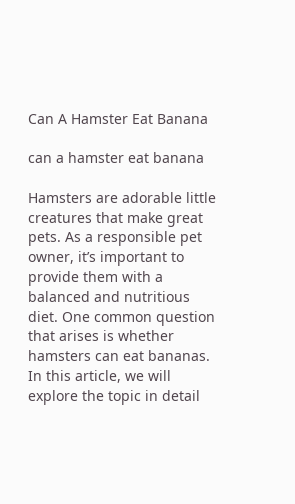Can A Hamster Eat Banana

can a hamster eat banana

Hamsters are adorable little creatures that make great pets. As a responsible pet owner, it’s important to provide them with a balanced and nutritious diet. One common question that arises is whether hamsters can eat bananas. In this article, we will explore the topic in detail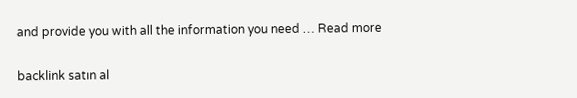and provide you with all the information you need … Read more

backlink satın al